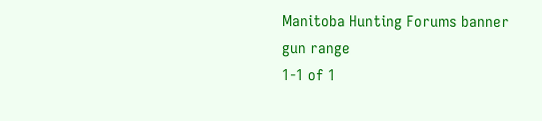Manitoba Hunting Forums banner
gun range
1-1 of 1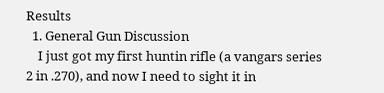Results
  1. General Gun Discussion
    I just got my first huntin rifle (a vangars series 2 in .270), and now I need to sight it in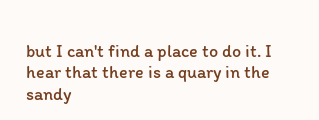but I can't find a place to do it. I hear that there is a quary in the sandy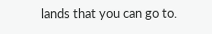lands that you can go to.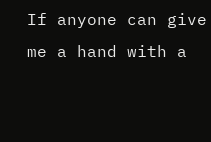If anyone can give me a hand with a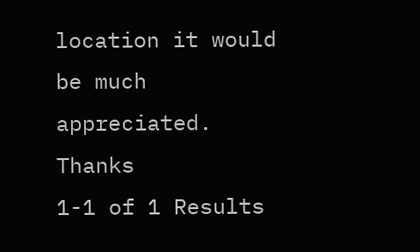location it would be much appreciated. Thanks
1-1 of 1 Results